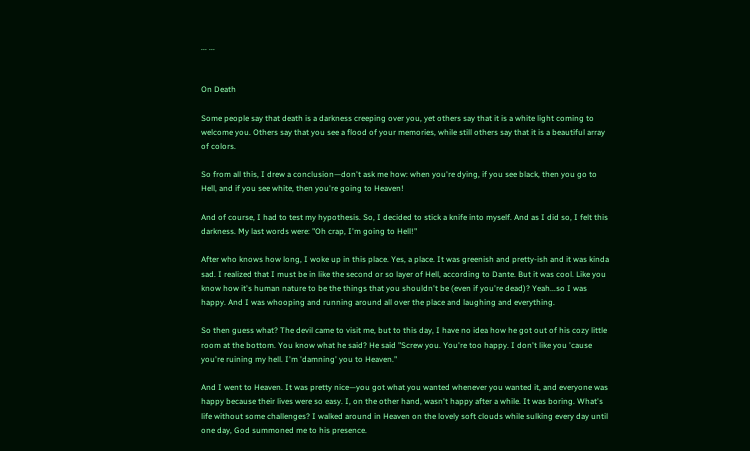... ...


On Death

Some people say that death is a darkness creeping over you, yet others say that it is a white light coming to welcome you. Others say that you see a flood of your memories, while still others say that it is a beautiful array of colors.

So from all this, I drew a conclusion—don't ask me how: when you're dying, if you see black, then you go to Hell, and if you see white, then you're going to Heaven!

And of course, I had to test my hypothesis. So, I decided to stick a knife into myself. And as I did so, I felt this darkness. My last words were: "Oh crap, I'm going to Hell!"

After who knows how long, I woke up in this place. Yes, a place. It was greenish and pretty-ish and it was kinda sad. I realized that I must be in like the second or so layer of Hell, according to Dante. But it was cool. Like you know how it's human nature to be the things that you shouldn't be (even if you're dead)? Yeah...so I was happy. And I was whooping and running around all over the place and laughing and everything.

So then guess what? The devil came to visit me, but to this day, I have no idea how he got out of his cozy little room at the bottom. You know what he said? He said "Screw you. You're too happy. I don't like you 'cause you're ruining my hell. I'm 'damning' you to Heaven."

And I went to Heaven. It was pretty nice—you got what you wanted whenever you wanted it, and everyone was happy because their lives were so easy. I, on the other hand, wasn't happy after a while. It was boring. What's life without some challenges? I walked around in Heaven on the lovely soft clouds while sulking every day until one day, God summoned me to his presence.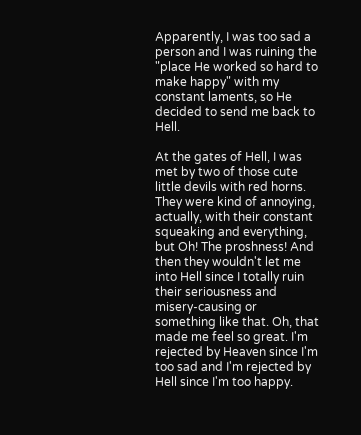Apparently, I was too sad a person and I was ruining the "place He worked so hard to make happy" with my constant laments, so He decided to send me back to Hell.

At the gates of Hell, I was met by two of those cute little devils with red horns. They were kind of annoying, actually, with their constant squeaking and everything, but Oh! The proshness! And then they wouldn't let me into Hell since I totally ruin their seriousness and misery-causing or something like that. Oh, that made me feel so great. I'm rejected by Heaven since I'm too sad and I'm rejected by Hell since I'm too happy.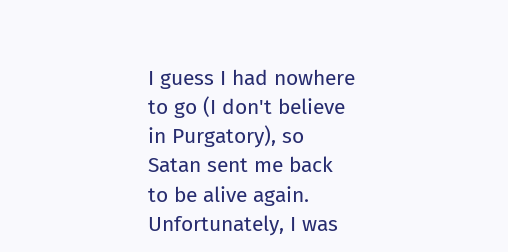I guess I had nowhere to go (I don't believe in Purgatory), so Satan sent me back to be alive again. Unfortunately, I was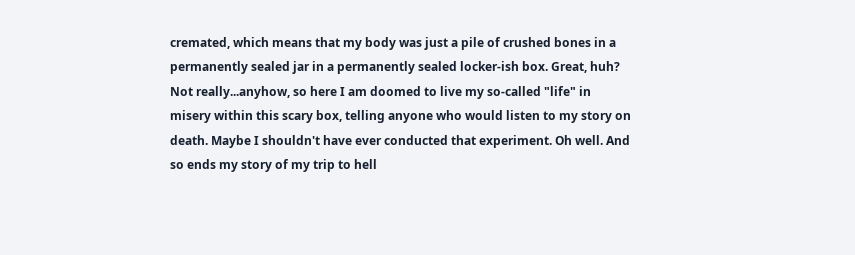cremated, which means that my body was just a pile of crushed bones in a permanently sealed jar in a permanently sealed locker-ish box. Great, huh? Not really...anyhow, so here I am doomed to live my so-called "life" in misery within this scary box, telling anyone who would listen to my story on death. Maybe I shouldn't have ever conducted that experiment. Oh well. And so ends my story of my trip to hell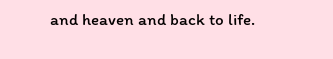and heaven and back to life.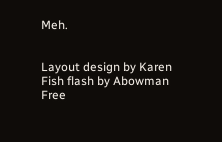Meh.


Layout design by Karen
Fish flash by Abowman
Free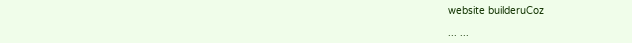website builderuCoz

... ...